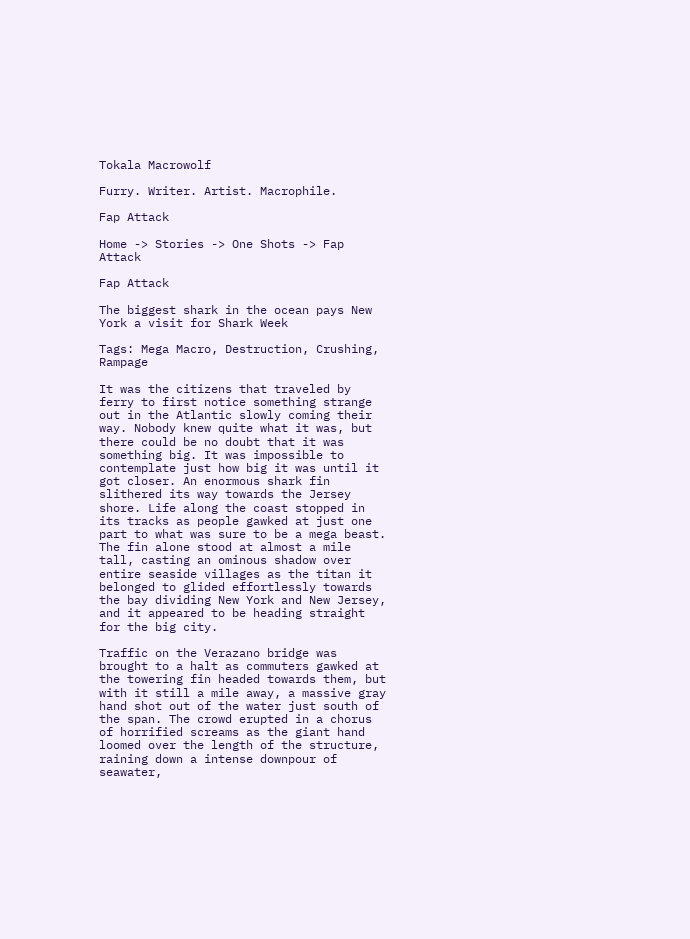Tokala Macrowolf

Furry. Writer. Artist. Macrophile.

Fap Attack

Home -> Stories -> One Shots -> Fap Attack

Fap Attack

The biggest shark in the ocean pays New York a visit for Shark Week

Tags: Mega Macro, Destruction, Crushing, Rampage

It was the citizens that traveled by ferry to first notice something strange out in the Atlantic slowly coming their way. Nobody knew quite what it was, but there could be no doubt that it was something big. It was impossible to contemplate just how big it was until it got closer. An enormous shark fin slithered its way towards the Jersey shore. Life along the coast stopped in its tracks as people gawked at just one part to what was sure to be a mega beast. The fin alone stood at almost a mile tall, casting an ominous shadow over entire seaside villages as the titan it belonged to glided effortlessly towards the bay dividing New York and New Jersey, and it appeared to be heading straight for the big city.

Traffic on the Verazano bridge was brought to a halt as commuters gawked at the towering fin headed towards them, but with it still a mile away, a massive gray hand shot out of the water just south of the span. The crowd erupted in a chorus of horrified screams as the giant hand loomed over the length of the structure, raining down a intense downpour of seawater,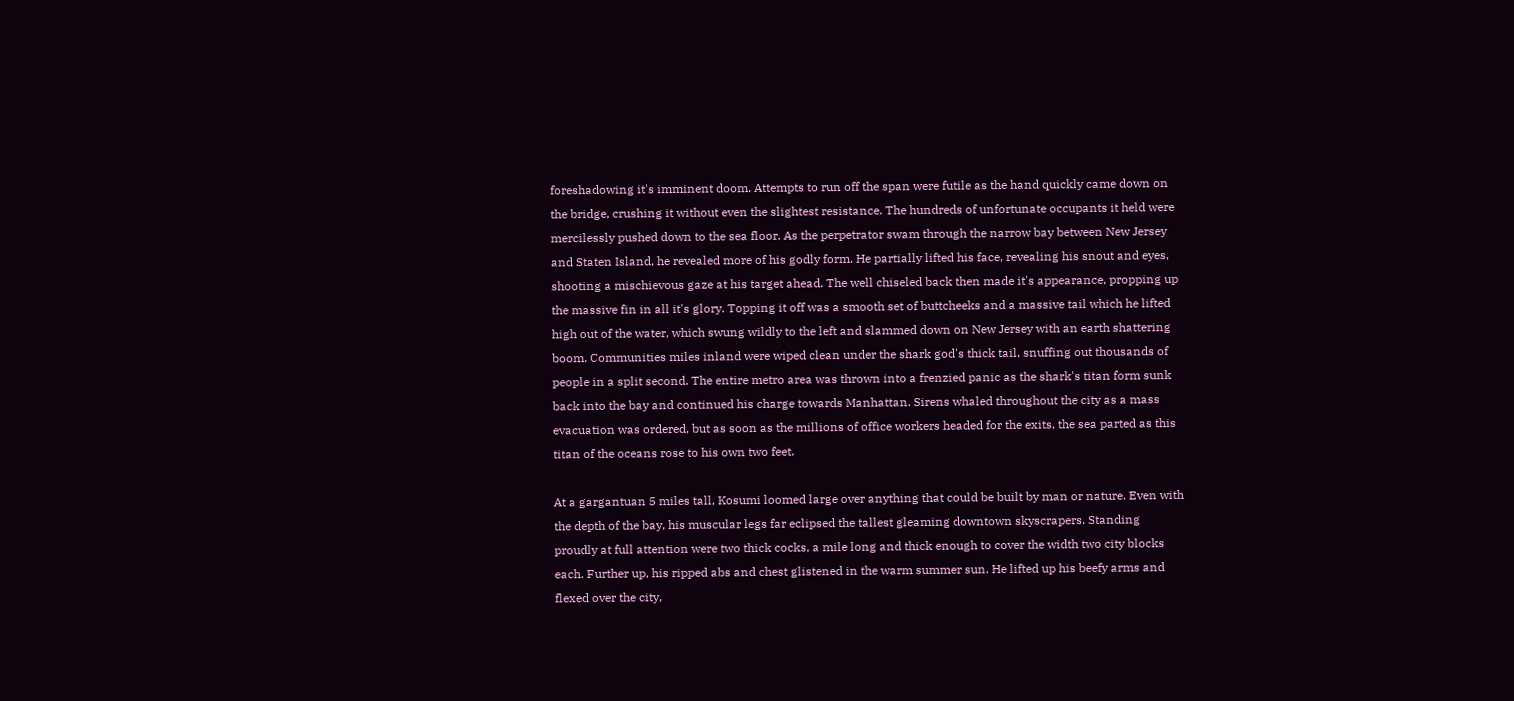foreshadowing it's imminent doom. Attempts to run off the span were futile as the hand quickly came down on the bridge, crushing it without even the slightest resistance. The hundreds of unfortunate occupants it held were mercilessly pushed down to the sea floor. As the perpetrator swam through the narrow bay between New Jersey and Staten Island, he revealed more of his godly form. He partially lifted his face, revealing his snout and eyes, shooting a mischievous gaze at his target ahead. The well chiseled back then made it's appearance, propping up the massive fin in all it's glory. Topping it off was a smooth set of buttcheeks and a massive tail which he lifted high out of the water, which swung wildly to the left and slammed down on New Jersey with an earth shattering boom. Communities miles inland were wiped clean under the shark god's thick tail, snuffing out thousands of people in a split second. The entire metro area was thrown into a frenzied panic as the shark's titan form sunk back into the bay and continued his charge towards Manhattan. Sirens whaled throughout the city as a mass evacuation was ordered, but as soon as the millions of office workers headed for the exits, the sea parted as this titan of the oceans rose to his own two feet.

At a gargantuan 5 miles tall, Kosumi loomed large over anything that could be built by man or nature. Even with the depth of the bay, his muscular legs far eclipsed the tallest gleaming downtown skyscrapers. Standing proudly at full attention were two thick cocks, a mile long and thick enough to cover the width two city blocks each. Further up, his ripped abs and chest glistened in the warm summer sun. He lifted up his beefy arms and flexed over the city,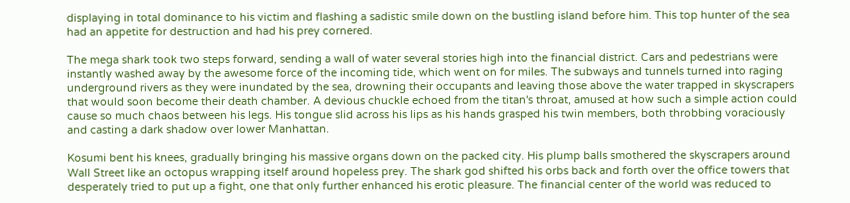displaying in total dominance to his victim and flashing a sadistic smile down on the bustling island before him. This top hunter of the sea had an appetite for destruction and had his prey cornered.

The mega shark took two steps forward, sending a wall of water several stories high into the financial district. Cars and pedestrians were instantly washed away by the awesome force of the incoming tide, which went on for miles. The subways and tunnels turned into raging underground rivers as they were inundated by the sea, drowning their occupants and leaving those above the water trapped in skyscrapers that would soon become their death chamber. A devious chuckle echoed from the titan's throat, amused at how such a simple action could cause so much chaos between his legs. His tongue slid across his lips as his hands grasped his twin members, both throbbing voraciously and casting a dark shadow over lower Manhattan.

Kosumi bent his knees, gradually bringing his massive organs down on the packed city. His plump balls smothered the skyscrapers around Wall Street like an octopus wrapping itself around hopeless prey. The shark god shifted his orbs back and forth over the office towers that desperately tried to put up a fight, one that only further enhanced his erotic pleasure. The financial center of the world was reduced to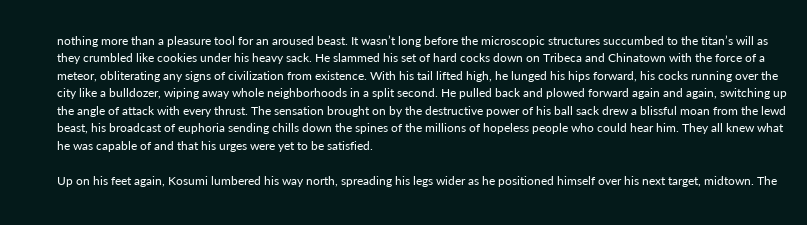nothing more than a pleasure tool for an aroused beast. It wasn’t long before the microscopic structures succumbed to the titan’s will as they crumbled like cookies under his heavy sack. He slammed his set of hard cocks down on Tribeca and Chinatown with the force of a meteor, obliterating any signs of civilization from existence. With his tail lifted high, he lunged his hips forward, his cocks running over the city like a bulldozer, wiping away whole neighborhoods in a split second. He pulled back and plowed forward again and again, switching up the angle of attack with every thrust. The sensation brought on by the destructive power of his ball sack drew a blissful moan from the lewd beast, his broadcast of euphoria sending chills down the spines of the millions of hopeless people who could hear him. They all knew what he was capable of and that his urges were yet to be satisfied.

Up on his feet again, Kosumi lumbered his way north, spreading his legs wider as he positioned himself over his next target, midtown. The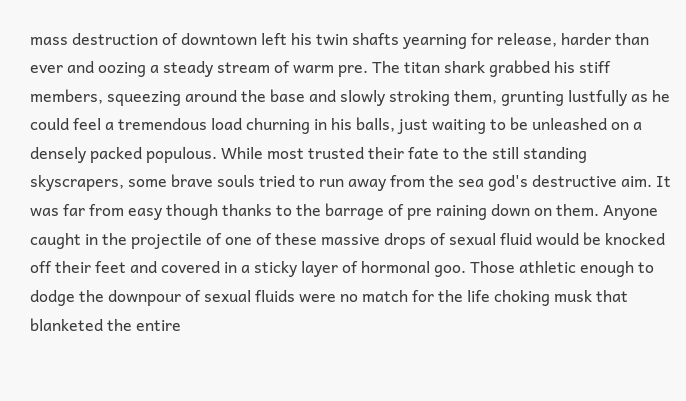mass destruction of downtown left his twin shafts yearning for release, harder than ever and oozing a steady stream of warm pre. The titan shark grabbed his stiff members, squeezing around the base and slowly stroking them, grunting lustfully as he could feel a tremendous load churning in his balls, just waiting to be unleashed on a densely packed populous. While most trusted their fate to the still standing skyscrapers, some brave souls tried to run away from the sea god's destructive aim. It was far from easy though thanks to the barrage of pre raining down on them. Anyone caught in the projectile of one of these massive drops of sexual fluid would be knocked off their feet and covered in a sticky layer of hormonal goo. Those athletic enough to dodge the downpour of sexual fluids were no match for the life choking musk that blanketed the entire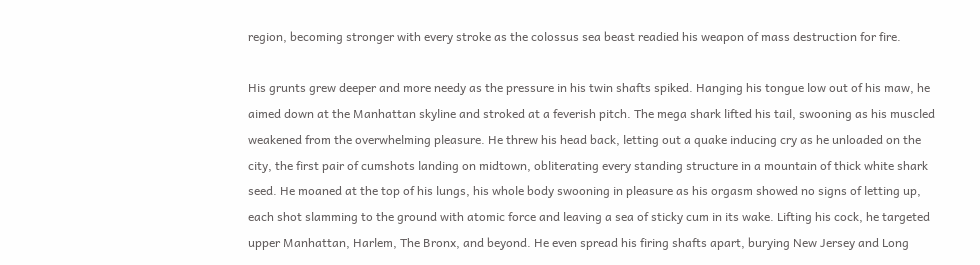region, becoming stronger with every stroke as the colossus sea beast readied his weapon of mass destruction for fire.

His grunts grew deeper and more needy as the pressure in his twin shafts spiked. Hanging his tongue low out of his maw, he aimed down at the Manhattan skyline and stroked at a feverish pitch. The mega shark lifted his tail, swooning as his muscled weakened from the overwhelming pleasure. He threw his head back, letting out a quake inducing cry as he unloaded on the city, the first pair of cumshots landing on midtown, obliterating every standing structure in a mountain of thick white shark seed. He moaned at the top of his lungs, his whole body swooning in pleasure as his orgasm showed no signs of letting up, each shot slamming to the ground with atomic force and leaving a sea of sticky cum in its wake. Lifting his cock, he targeted upper Manhattan, Harlem, The Bronx, and beyond. He even spread his firing shafts apart, burying New Jersey and Long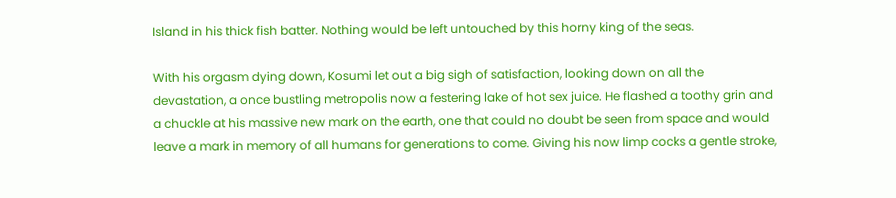Island in his thick fish batter. Nothing would be left untouched by this horny king of the seas.

With his orgasm dying down, Kosumi let out a big sigh of satisfaction, looking down on all the devastation, a once bustling metropolis now a festering lake of hot sex juice. He flashed a toothy grin and a chuckle at his massive new mark on the earth, one that could no doubt be seen from space and would leave a mark in memory of all humans for generations to come. Giving his now limp cocks a gentle stroke,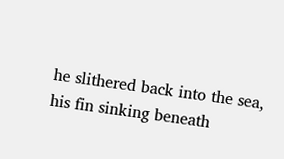he slithered back into the sea, his fin sinking beneath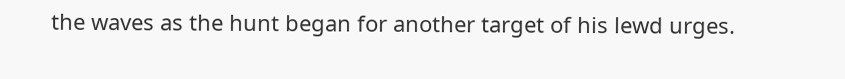the waves as the hunt began for another target of his lewd urges.